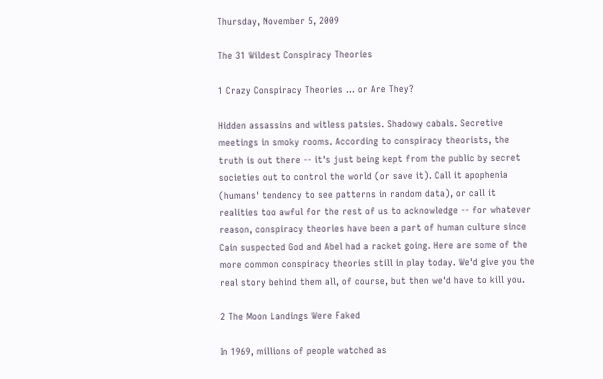Thursday, November 5, 2009

The 31 Wildest Conspiracy Theories

1 Crazy Conspiracy Theories ... or Are They?

Hidden assassins and witless patsies. Shadowy cabals. Secretive meetings in smoky rooms. According to conspiracy theorists, the truth is out there -- it's just being kept from the public by secret societies out to control the world (or save it). Call it apophenia (humans' tendency to see patterns in random data), or call it realities too awful for the rest of us to acknowledge -- for whatever reason, conspiracy theories have been a part of human culture since Cain suspected God and Abel had a racket going. Here are some of the more common conspiracy theories still in play today. We'd give you the real story behind them all, of course, but then we'd have to kill you.

2 The Moon Landings Were Faked

In 1969, millions of people watched as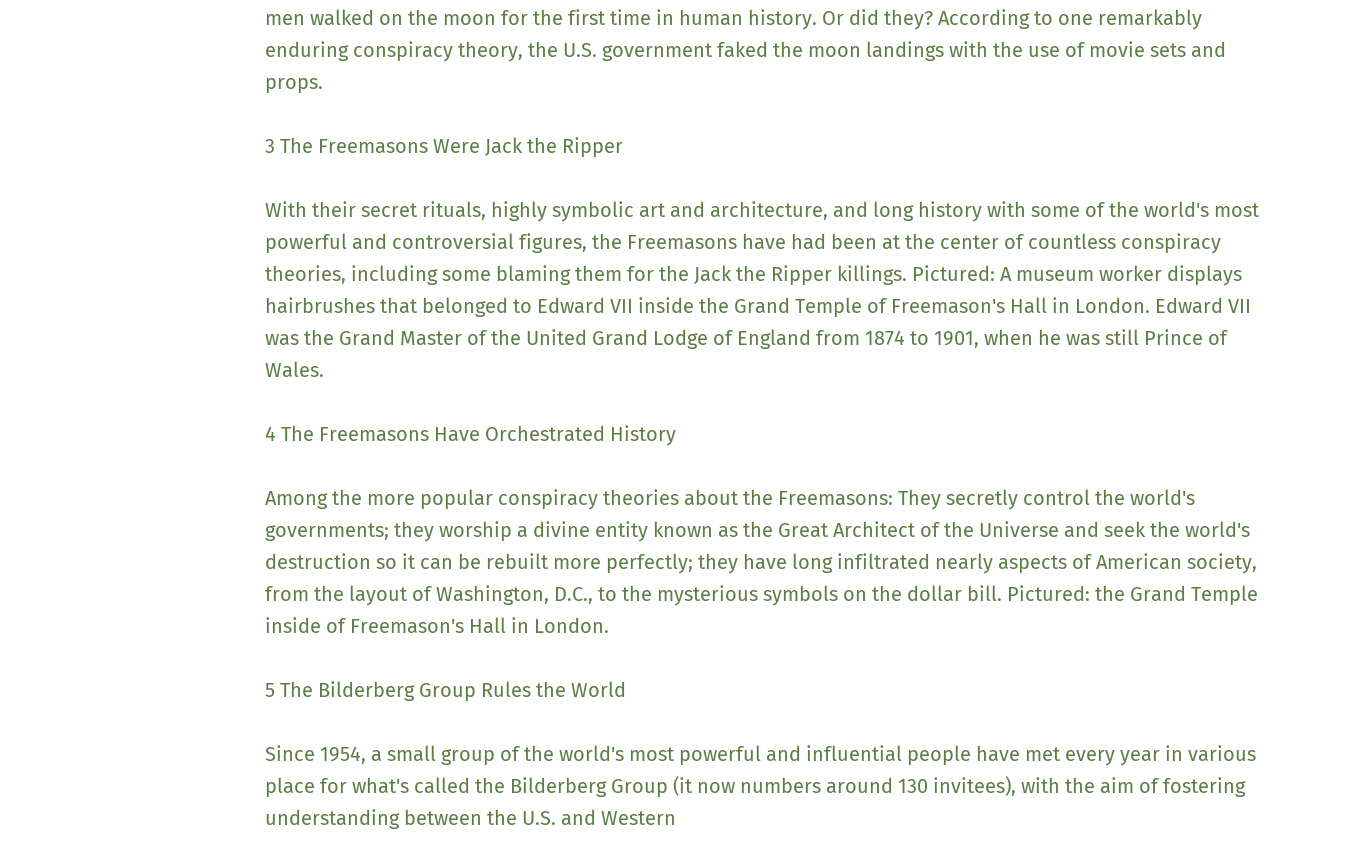men walked on the moon for the first time in human history. Or did they? According to one remarkably enduring conspiracy theory, the U.S. government faked the moon landings with the use of movie sets and props.

3 The Freemasons Were Jack the Ripper

With their secret rituals, highly symbolic art and architecture, and long history with some of the world's most powerful and controversial figures, the Freemasons have had been at the center of countless conspiracy theories, including some blaming them for the Jack the Ripper killings. Pictured: A museum worker displays hairbrushes that belonged to Edward VII inside the Grand Temple of Freemason's Hall in London. Edward VII was the Grand Master of the United Grand Lodge of England from 1874 to 1901, when he was still Prince of Wales.

4 The Freemasons Have Orchestrated History

Among the more popular conspiracy theories about the Freemasons: They secretly control the world's governments; they worship a divine entity known as the Great Architect of the Universe and seek the world's destruction so it can be rebuilt more perfectly; they have long infiltrated nearly aspects of American society, from the layout of Washington, D.C., to the mysterious symbols on the dollar bill. Pictured: the Grand Temple inside of Freemason's Hall in London.

5 The Bilderberg Group Rules the World

Since 1954, a small group of the world's most powerful and influential people have met every year in various place for what's called the Bilderberg Group (it now numbers around 130 invitees), with the aim of fostering understanding between the U.S. and Western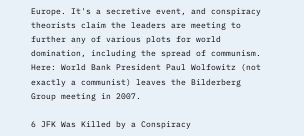Europe. It's a secretive event, and conspiracy theorists claim the leaders are meeting to further any of various plots for world domination, including the spread of communism. Here: World Bank President Paul Wolfowitz (not exactly a communist) leaves the Bilderberg Group meeting in 2007.

6 JFK Was Killed by a Conspiracy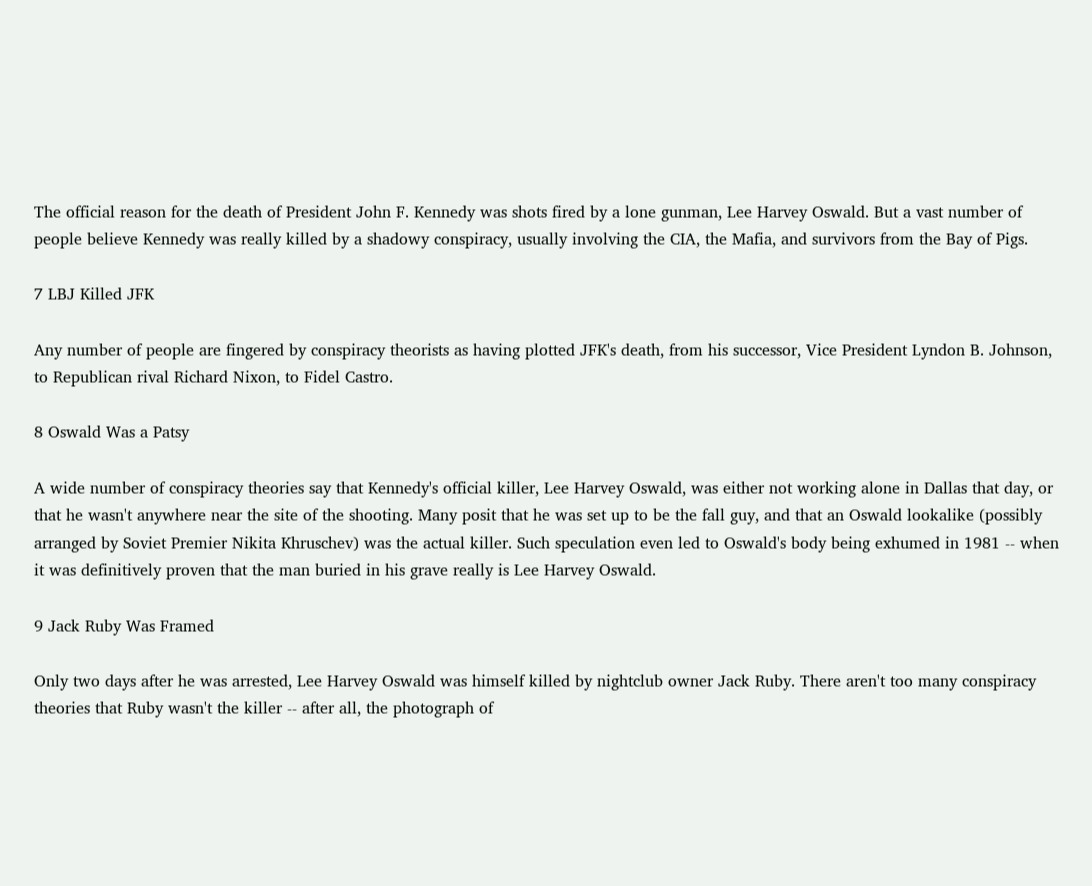The official reason for the death of President John F. Kennedy was shots fired by a lone gunman, Lee Harvey Oswald. But a vast number of people believe Kennedy was really killed by a shadowy conspiracy, usually involving the CIA, the Mafia, and survivors from the Bay of Pigs.

7 LBJ Killed JFK

Any number of people are fingered by conspiracy theorists as having plotted JFK's death, from his successor, Vice President Lyndon B. Johnson, to Republican rival Richard Nixon, to Fidel Castro.

8 Oswald Was a Patsy

A wide number of conspiracy theories say that Kennedy's official killer, Lee Harvey Oswald, was either not working alone in Dallas that day, or that he wasn't anywhere near the site of the shooting. Many posit that he was set up to be the fall guy, and that an Oswald lookalike (possibly arranged by Soviet Premier Nikita Khruschev) was the actual killer. Such speculation even led to Oswald's body being exhumed in 1981 -- when it was definitively proven that the man buried in his grave really is Lee Harvey Oswald.

9 Jack Ruby Was Framed

Only two days after he was arrested, Lee Harvey Oswald was himself killed by nightclub owner Jack Ruby. There aren't too many conspiracy theories that Ruby wasn't the killer -- after all, the photograph of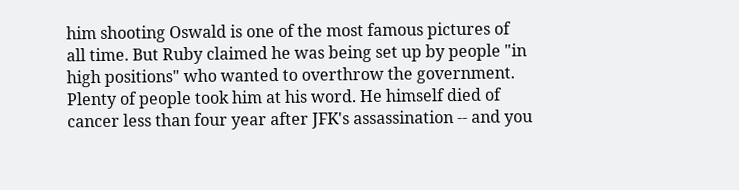him shooting Oswald is one of the most famous pictures of all time. But Ruby claimed he was being set up by people "in high positions" who wanted to overthrow the government. Plenty of people took him at his word. He himself died of cancer less than four year after JFK's assassination -- and you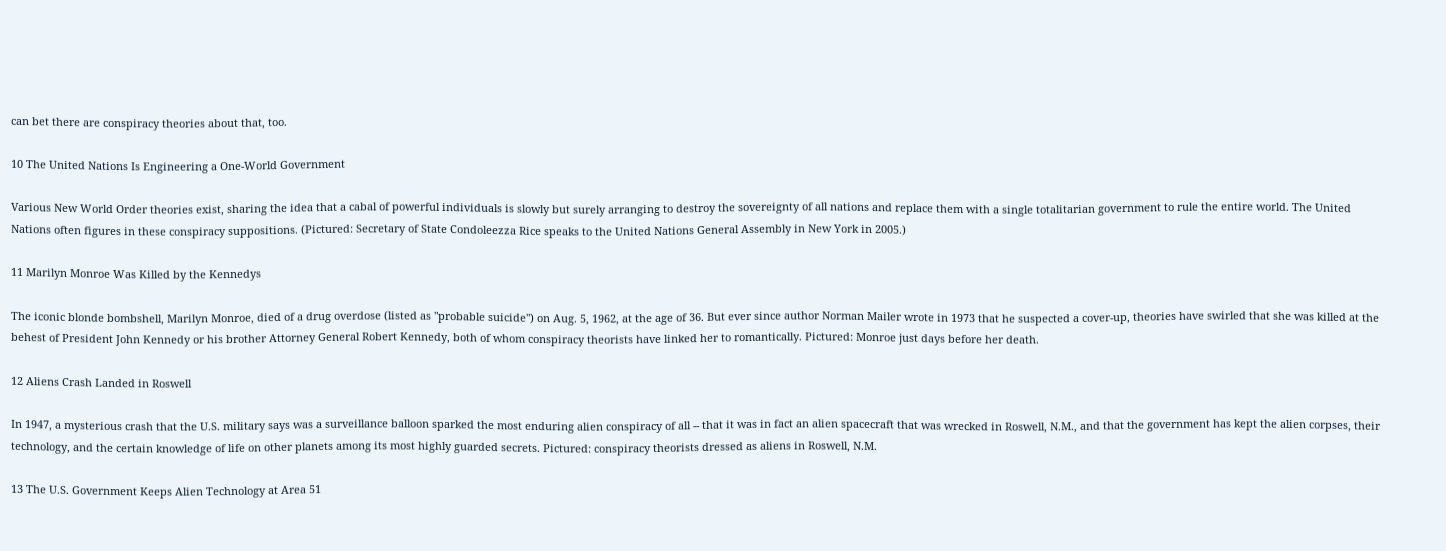can bet there are conspiracy theories about that, too.

10 The United Nations Is Engineering a One-World Government

Various New World Order theories exist, sharing the idea that a cabal of powerful individuals is slowly but surely arranging to destroy the sovereignty of all nations and replace them with a single totalitarian government to rule the entire world. The United Nations often figures in these conspiracy suppositions. (Pictured: Secretary of State Condoleezza Rice speaks to the United Nations General Assembly in New York in 2005.)

11 Marilyn Monroe Was Killed by the Kennedys

The iconic blonde bombshell, Marilyn Monroe, died of a drug overdose (listed as "probable suicide") on Aug. 5, 1962, at the age of 36. But ever since author Norman Mailer wrote in 1973 that he suspected a cover-up, theories have swirled that she was killed at the behest of President John Kennedy or his brother Attorney General Robert Kennedy, both of whom conspiracy theorists have linked her to romantically. Pictured: Monroe just days before her death.

12 Aliens Crash Landed in Roswell

In 1947, a mysterious crash that the U.S. military says was a surveillance balloon sparked the most enduring alien conspiracy of all -- that it was in fact an alien spacecraft that was wrecked in Roswell, N.M., and that the government has kept the alien corpses, their technology, and the certain knowledge of life on other planets among its most highly guarded secrets. Pictured: conspiracy theorists dressed as aliens in Roswell, N.M.

13 The U.S. Government Keeps Alien Technology at Area 51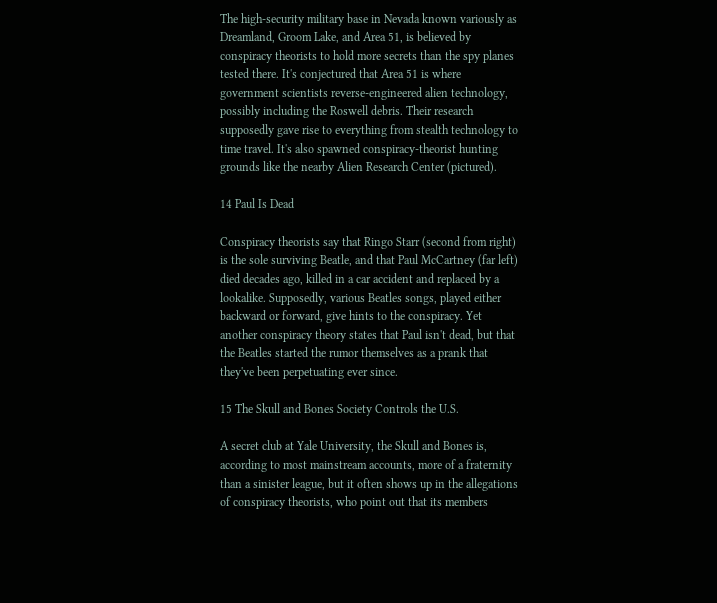The high-security military base in Nevada known variously as Dreamland, Groom Lake, and Area 51, is believed by conspiracy theorists to hold more secrets than the spy planes tested there. It's conjectured that Area 51 is where government scientists reverse-engineered alien technology, possibly including the Roswell debris. Their research supposedly gave rise to everything from stealth technology to time travel. It's also spawned conspiracy-theorist hunting grounds like the nearby Alien Research Center (pictured).

14 Paul Is Dead

Conspiracy theorists say that Ringo Starr (second from right) is the sole surviving Beatle, and that Paul McCartney (far left) died decades ago, killed in a car accident and replaced by a lookalike. Supposedly, various Beatles songs, played either backward or forward, give hints to the conspiracy. Yet another conspiracy theory states that Paul isn't dead, but that the Beatles started the rumor themselves as a prank that they've been perpetuating ever since.

15 The Skull and Bones Society Controls the U.S.

A secret club at Yale University, the Skull and Bones is, according to most mainstream accounts, more of a fraternity than a sinister league, but it often shows up in the allegations of conspiracy theorists, who point out that its members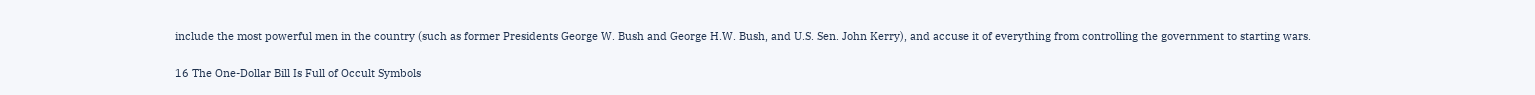include the most powerful men in the country (such as former Presidents George W. Bush and George H.W. Bush, and U.S. Sen. John Kerry), and accuse it of everything from controlling the government to starting wars.

16 The One-Dollar Bill Is Full of Occult Symbols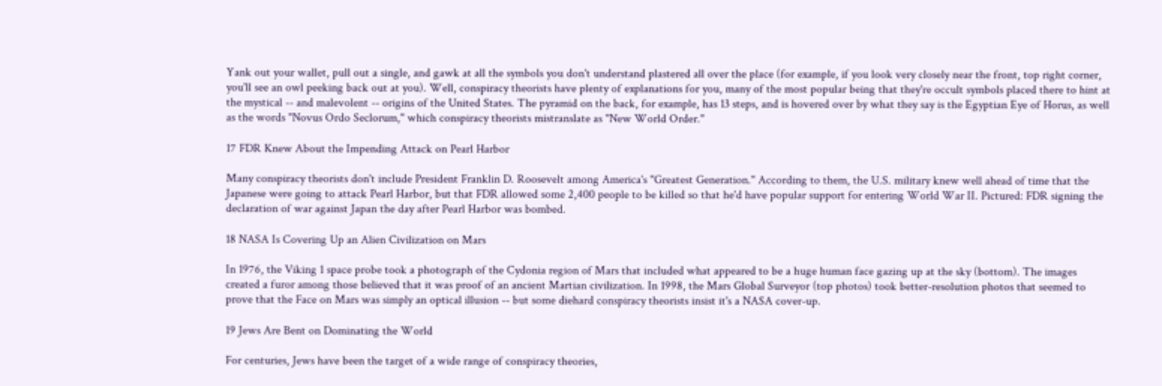Yank out your wallet, pull out a single, and gawk at all the symbols you don't understand plastered all over the place (for example, if you look very closely near the front, top right corner, you'll see an owl peeking back out at you). Well, conspiracy theorists have plenty of explanations for you, many of the most popular being that they're occult symbols placed there to hint at the mystical -- and malevolent -- origins of the United States. The pyramid on the back, for example, has 13 steps, and is hovered over by what they say is the Egyptian Eye of Horus, as well as the words "Novus Ordo Seclorum," which conspiracy theorists mistranslate as "New World Order."

17 FDR Knew About the Impending Attack on Pearl Harbor

Many conspiracy theorists don't include President Franklin D. Roosevelt among America's "Greatest Generation." According to them, the U.S. military knew well ahead of time that the Japanese were going to attack Pearl Harbor, but that FDR allowed some 2,400 people to be killed so that he'd have popular support for entering World War II. Pictured: FDR signing the declaration of war against Japan the day after Pearl Harbor was bombed.

18 NASA Is Covering Up an Alien Civilization on Mars

In 1976, the Viking 1 space probe took a photograph of the Cydonia region of Mars that included what appeared to be a huge human face gazing up at the sky (bottom). The images created a furor among those believed that it was proof of an ancient Martian civilization. In 1998, the Mars Global Surveyor (top photos) took better-resolution photos that seemed to prove that the Face on Mars was simply an optical illusion -- but some diehard conspiracy theorists insist it's a NASA cover-up.

19 Jews Are Bent on Dominating the World

For centuries, Jews have been the target of a wide range of conspiracy theories,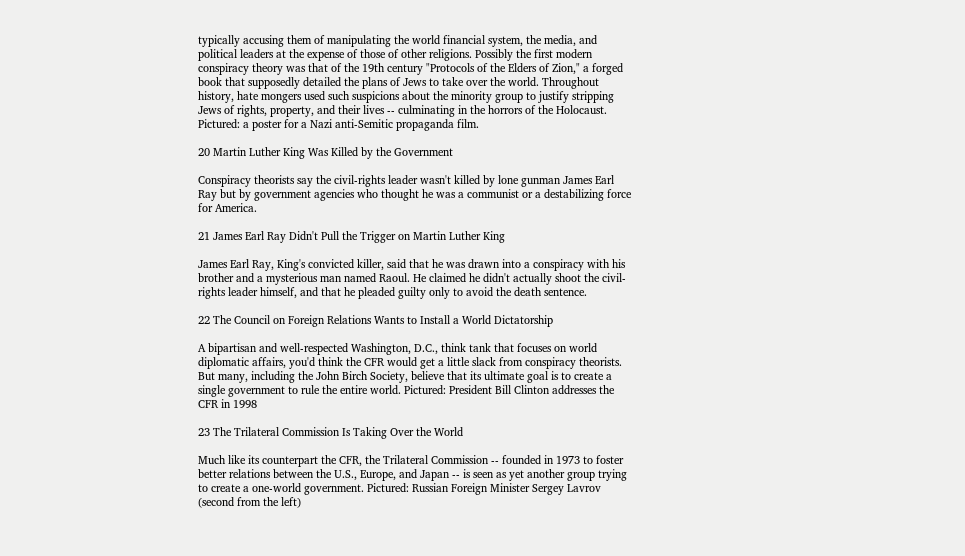typically accusing them of manipulating the world financial system, the media, and political leaders at the expense of those of other religions. Possibly the first modern conspiracy theory was that of the 19th century "Protocols of the Elders of Zion," a forged book that supposedly detailed the plans of Jews to take over the world. Throughout history, hate mongers used such suspicions about the minority group to justify stripping Jews of rights, property, and their lives -- culminating in the horrors of the Holocaust. Pictured: a poster for a Nazi anti-Semitic propaganda film.

20 Martin Luther King Was Killed by the Government

Conspiracy theorists say the civil-rights leader wasn't killed by lone gunman James Earl Ray but by government agencies who thought he was a communist or a destabilizing force for America.

21 James Earl Ray Didn't Pull the Trigger on Martin Luther King

James Earl Ray, King's convicted killer, said that he was drawn into a conspiracy with his brother and a mysterious man named Raoul. He claimed he didn't actually shoot the civil-rights leader himself, and that he pleaded guilty only to avoid the death sentence.

22 The Council on Foreign Relations Wants to Install a World Dictatorship

A bipartisan and well-respected Washington, D.C., think tank that focuses on world diplomatic affairs, you'd think the CFR would get a little slack from conspiracy theorists. But many, including the John Birch Society, believe that its ultimate goal is to create a single government to rule the entire world. Pictured: President Bill Clinton addresses the CFR in 1998

23 The Trilateral Commission Is Taking Over the World

Much like its counterpart the CFR, the Trilateral Commission -- founded in 1973 to foster better relations between the U.S., Europe, and Japan -- is seen as yet another group trying to create a one-world government. Pictured: Russian Foreign Minister Sergey Lavrov (second from the left)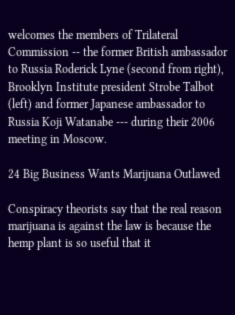welcomes the members of Trilateral Commission -- the former British ambassador to Russia Roderick Lyne (second from right), Brooklyn Institute president Strobe Talbot (left) and former Japanese ambassador to Russia Koji Watanabe --- during their 2006 meeting in Moscow.

24 Big Business Wants Marijuana Outlawed

Conspiracy theorists say that the real reason marijuana is against the law is because the hemp plant is so useful that it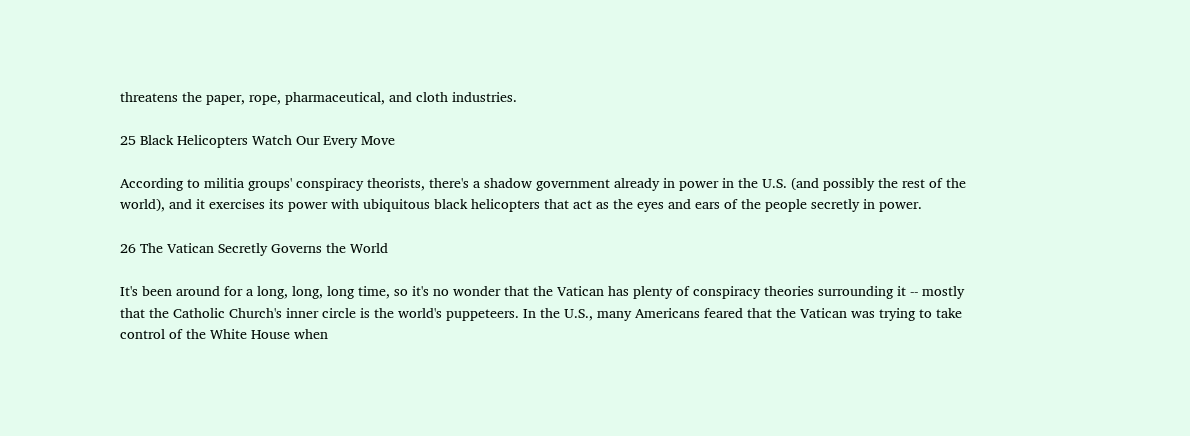threatens the paper, rope, pharmaceutical, and cloth industries.

25 Black Helicopters Watch Our Every Move

According to militia groups' conspiracy theorists, there's a shadow government already in power in the U.S. (and possibly the rest of the world), and it exercises its power with ubiquitous black helicopters that act as the eyes and ears of the people secretly in power.

26 The Vatican Secretly Governs the World

It's been around for a long, long, long time, so it's no wonder that the Vatican has plenty of conspiracy theories surrounding it -- mostly that the Catholic Church's inner circle is the world's puppeteers. In the U.S., many Americans feared that the Vatican was trying to take control of the White House when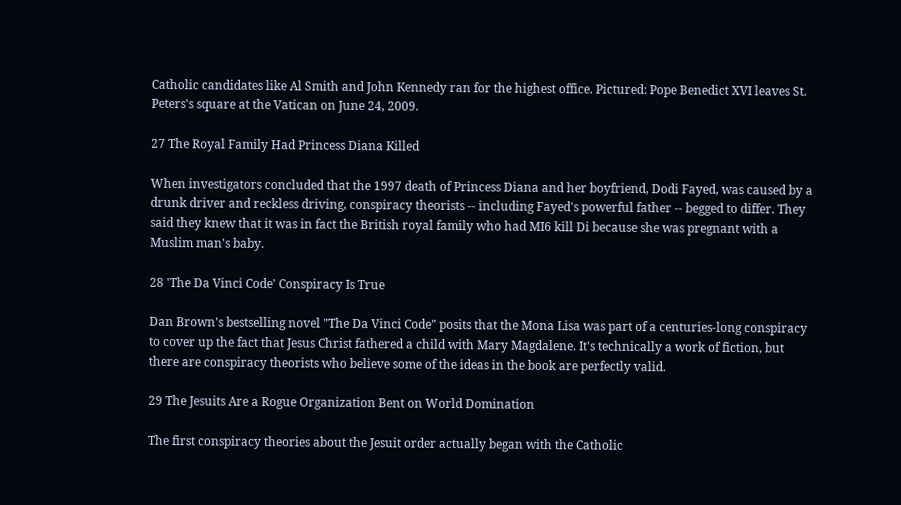Catholic candidates like Al Smith and John Kennedy ran for the highest office. Pictured: Pope Benedict XVI leaves St. Peters's square at the Vatican on June 24, 2009.

27 The Royal Family Had Princess Diana Killed

When investigators concluded that the 1997 death of Princess Diana and her boyfriend, Dodi Fayed, was caused by a drunk driver and reckless driving, conspiracy theorists -- including Fayed's powerful father -- begged to differ. They said they knew that it was in fact the British royal family who had MI6 kill Di because she was pregnant with a Muslim man's baby.

28 'The Da Vinci Code' Conspiracy Is True

Dan Brown's bestselling novel "The Da Vinci Code" posits that the Mona Lisa was part of a centuries-long conspiracy to cover up the fact that Jesus Christ fathered a child with Mary Magdalene. It's technically a work of fiction, but there are conspiracy theorists who believe some of the ideas in the book are perfectly valid.

29 The Jesuits Are a Rogue Organization Bent on World Domination

The first conspiracy theories about the Jesuit order actually began with the Catholic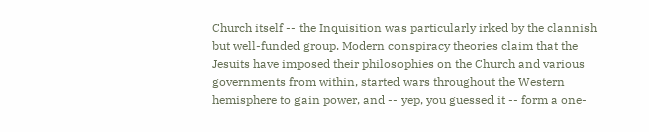Church itself -- the Inquisition was particularly irked by the clannish but well-funded group. Modern conspiracy theories claim that the Jesuits have imposed their philosophies on the Church and various governments from within, started wars throughout the Western hemisphere to gain power, and -- yep, you guessed it -- form a one-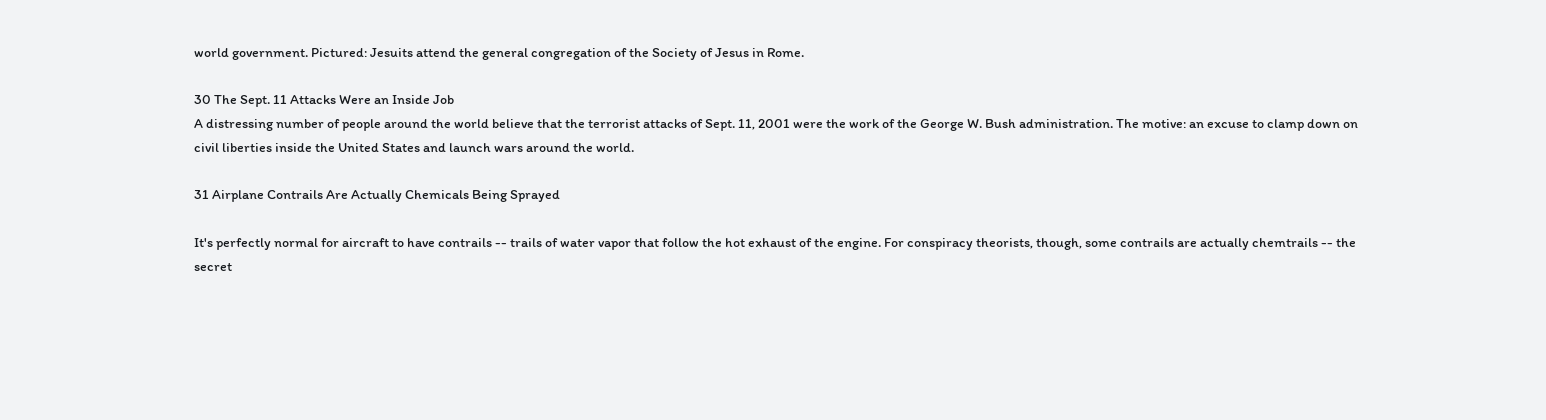world government. Pictured: Jesuits attend the general congregation of the Society of Jesus in Rome.

30 The Sept. 11 Attacks Were an Inside Job
A distressing number of people around the world believe that the terrorist attacks of Sept. 11, 2001 were the work of the George W. Bush administration. The motive: an excuse to clamp down on civil liberties inside the United States and launch wars around the world.

31 Airplane Contrails Are Actually Chemicals Being Sprayed

It's perfectly normal for aircraft to have contrails -- trails of water vapor that follow the hot exhaust of the engine. For conspiracy theorists, though, some contrails are actually chemtrails -- the secret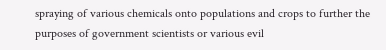spraying of various chemicals onto populations and crops to further the purposes of government scientists or various evil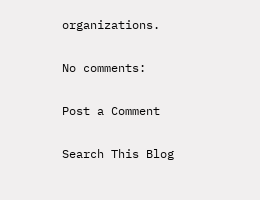organizations.

No comments:

Post a Comment

Search This Blog